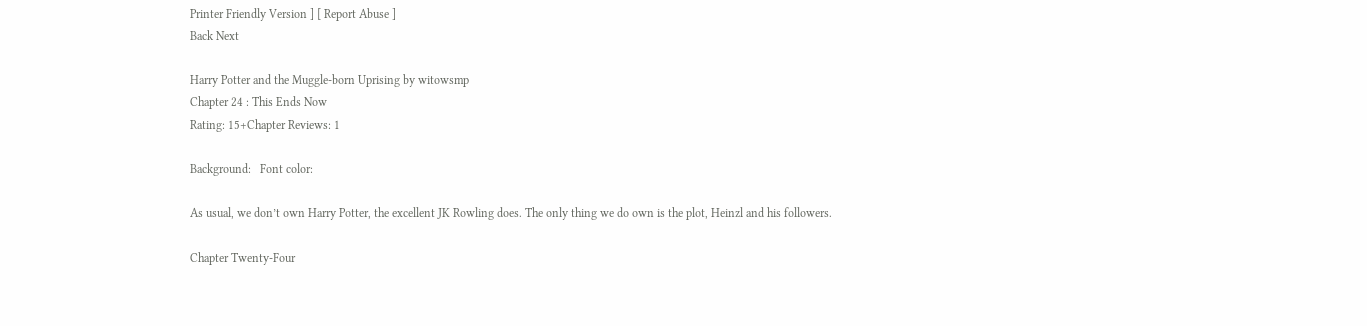Printer Friendly Version ] [ Report Abuse ]
Back Next

Harry Potter and the Muggle-born Uprising by witowsmp
Chapter 24 : This Ends Now
Rating: 15+Chapter Reviews: 1

Background:   Font color:

As usual, we don’t own Harry Potter, the excellent JK Rowling does. The only thing we do own is the plot, Heinzl and his followers.

Chapter Twenty-Four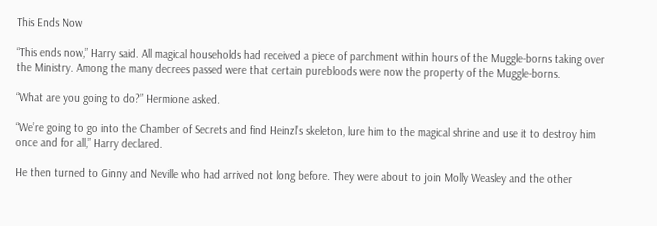This Ends Now

“This ends now,” Harry said. All magical households had received a piece of parchment within hours of the Muggle-borns taking over the Ministry. Among the many decrees passed were that certain purebloods were now the property of the Muggle-borns.

“What are you going to do?” Hermione asked.

“We’re going to go into the Chamber of Secrets and find Heinzl’s skeleton, lure him to the magical shrine and use it to destroy him once and for all,” Harry declared.

He then turned to Ginny and Neville who had arrived not long before. They were about to join Molly Weasley and the other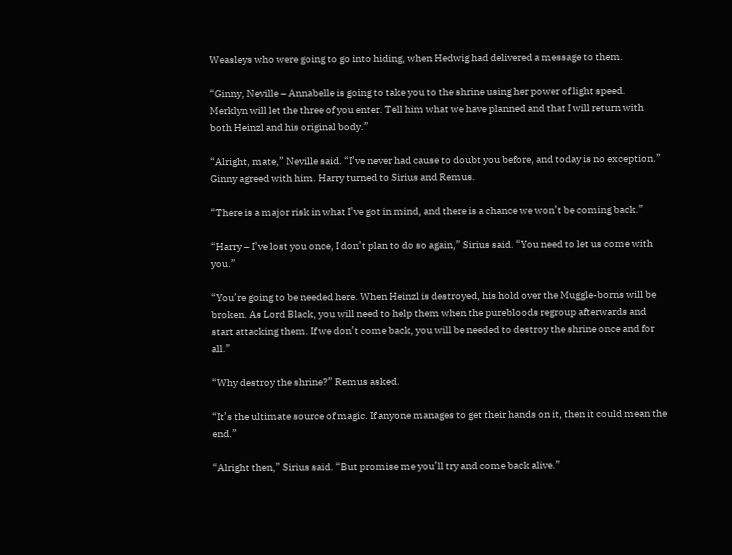Weasleys who were going to go into hiding, when Hedwig had delivered a message to them.

“Ginny, Neville – Annabelle is going to take you to the shrine using her power of light speed. Merklyn will let the three of you enter. Tell him what we have planned and that I will return with both Heinzl and his original body.”

“Alright, mate,” Neville said. “I’ve never had cause to doubt you before, and today is no exception.” Ginny agreed with him. Harry turned to Sirius and Remus.

“There is a major risk in what I’ve got in mind, and there is a chance we won’t be coming back.”

“Harry – I’ve lost you once, I don’t plan to do so again,” Sirius said. “You need to let us come with you.”

“You’re going to be needed here. When Heinzl is destroyed, his hold over the Muggle-borns will be broken. As Lord Black, you will need to help them when the purebloods regroup afterwards and start attacking them. If we don’t come back, you will be needed to destroy the shrine once and for all.”

“Why destroy the shrine?” Remus asked.

“It’s the ultimate source of magic. If anyone manages to get their hands on it, then it could mean the end.”

“Alright then,” Sirius said. “But promise me you’ll try and come back alive.”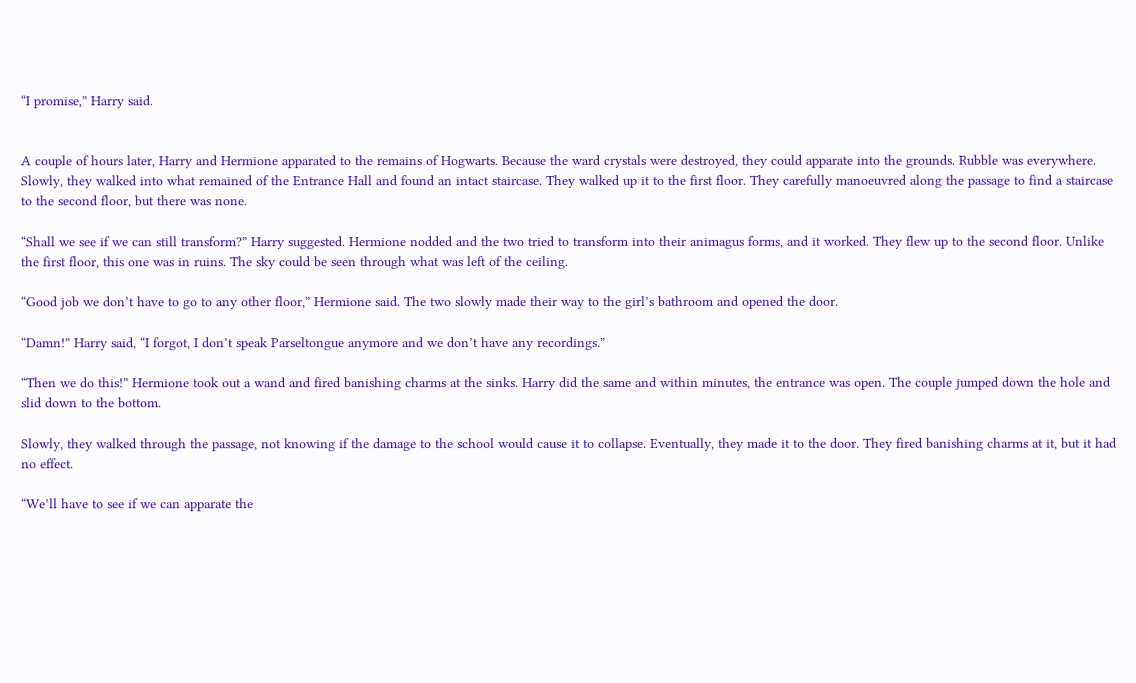“I promise,” Harry said.


A couple of hours later, Harry and Hermione apparated to the remains of Hogwarts. Because the ward crystals were destroyed, they could apparate into the grounds. Rubble was everywhere. Slowly, they walked into what remained of the Entrance Hall and found an intact staircase. They walked up it to the first floor. They carefully manoeuvred along the passage to find a staircase to the second floor, but there was none.

“Shall we see if we can still transform?” Harry suggested. Hermione nodded and the two tried to transform into their animagus forms, and it worked. They flew up to the second floor. Unlike the first floor, this one was in ruins. The sky could be seen through what was left of the ceiling.

“Good job we don’t have to go to any other floor,” Hermione said. The two slowly made their way to the girl’s bathroom and opened the door.

“Damn!” Harry said, “I forgot, I don’t speak Parseltongue anymore and we don’t have any recordings.”

“Then we do this!” Hermione took out a wand and fired banishing charms at the sinks. Harry did the same and within minutes, the entrance was open. The couple jumped down the hole and slid down to the bottom.

Slowly, they walked through the passage, not knowing if the damage to the school would cause it to collapse. Eventually, they made it to the door. They fired banishing charms at it, but it had no effect.

“We’ll have to see if we can apparate the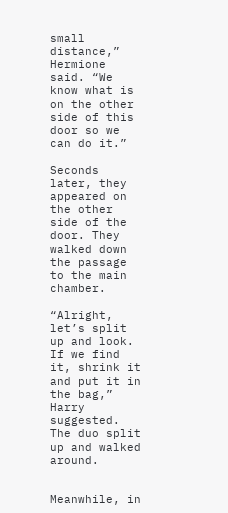small distance,” Hermione said. “We know what is on the other side of this door so we can do it.”

Seconds later, they appeared on the other side of the door. They walked down the passage to the main chamber.

“Alright, let’s split up and look. If we find it, shrink it and put it in the bag,” Harry suggested. The duo split up and walked around.


Meanwhile, in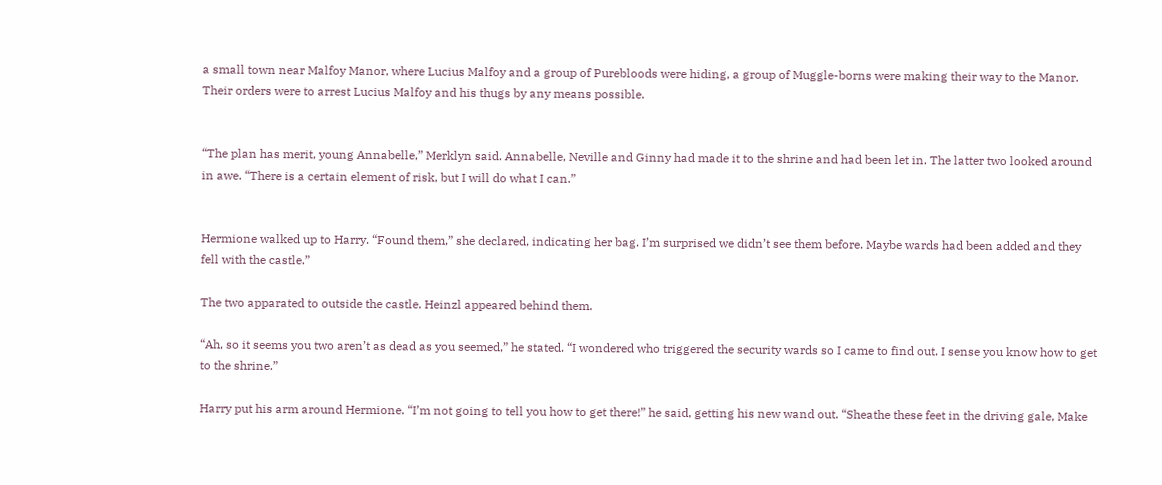a small town near Malfoy Manor, where Lucius Malfoy and a group of Purebloods were hiding, a group of Muggle-borns were making their way to the Manor. Their orders were to arrest Lucius Malfoy and his thugs by any means possible.


“The plan has merit, young Annabelle,” Merklyn said. Annabelle, Neville and Ginny had made it to the shrine and had been let in. The latter two looked around in awe. “There is a certain element of risk, but I will do what I can.”


Hermione walked up to Harry. “Found them,” she declared, indicating her bag. I’m surprised we didn’t see them before. Maybe wards had been added and they fell with the castle.”

The two apparated to outside the castle. Heinzl appeared behind them.

“Ah, so it seems you two aren’t as dead as you seemed,” he stated. “I wondered who triggered the security wards so I came to find out. I sense you know how to get to the shrine.”

Harry put his arm around Hermione. “I’m not going to tell you how to get there!” he said, getting his new wand out. “Sheathe these feet in the driving gale, Make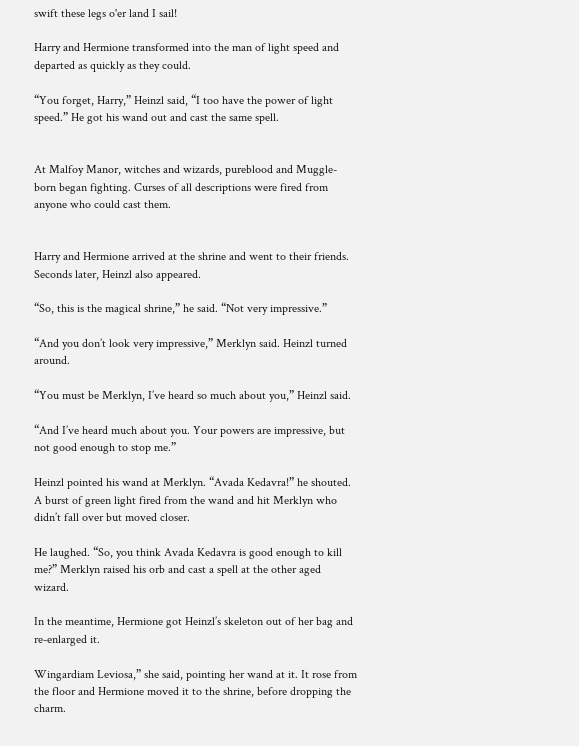swift these legs o'er land I sail!

Harry and Hermione transformed into the man of light speed and departed as quickly as they could.

“You forget, Harry,” Heinzl said, “I too have the power of light speed.” He got his wand out and cast the same spell.


At Malfoy Manor, witches and wizards, pureblood and Muggle-born began fighting. Curses of all descriptions were fired from anyone who could cast them.


Harry and Hermione arrived at the shrine and went to their friends. Seconds later, Heinzl also appeared.

“So, this is the magical shrine,” he said. “Not very impressive.”

“And you don’t look very impressive,” Merklyn said. Heinzl turned around.

“You must be Merklyn, I’ve heard so much about you,” Heinzl said.

“And I’ve heard much about you. Your powers are impressive, but not good enough to stop me.”

Heinzl pointed his wand at Merklyn. “Avada Kedavra!” he shouted. A burst of green light fired from the wand and hit Merklyn who didn’t fall over but moved closer.

He laughed. “So, you think Avada Kedavra is good enough to kill me?” Merklyn raised his orb and cast a spell at the other aged wizard.

In the meantime, Hermione got Heinzl’s skeleton out of her bag and re-enlarged it.

Wingardiam Leviosa,” she said, pointing her wand at it. It rose from the floor and Hermione moved it to the shrine, before dropping the charm.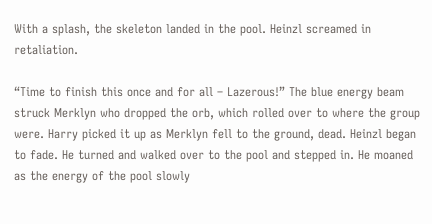With a splash, the skeleton landed in the pool. Heinzl screamed in retaliation.

“Time to finish this once and for all – Lazerous!” The blue energy beam struck Merklyn who dropped the orb, which rolled over to where the group were. Harry picked it up as Merklyn fell to the ground, dead. Heinzl began to fade. He turned and walked over to the pool and stepped in. He moaned as the energy of the pool slowly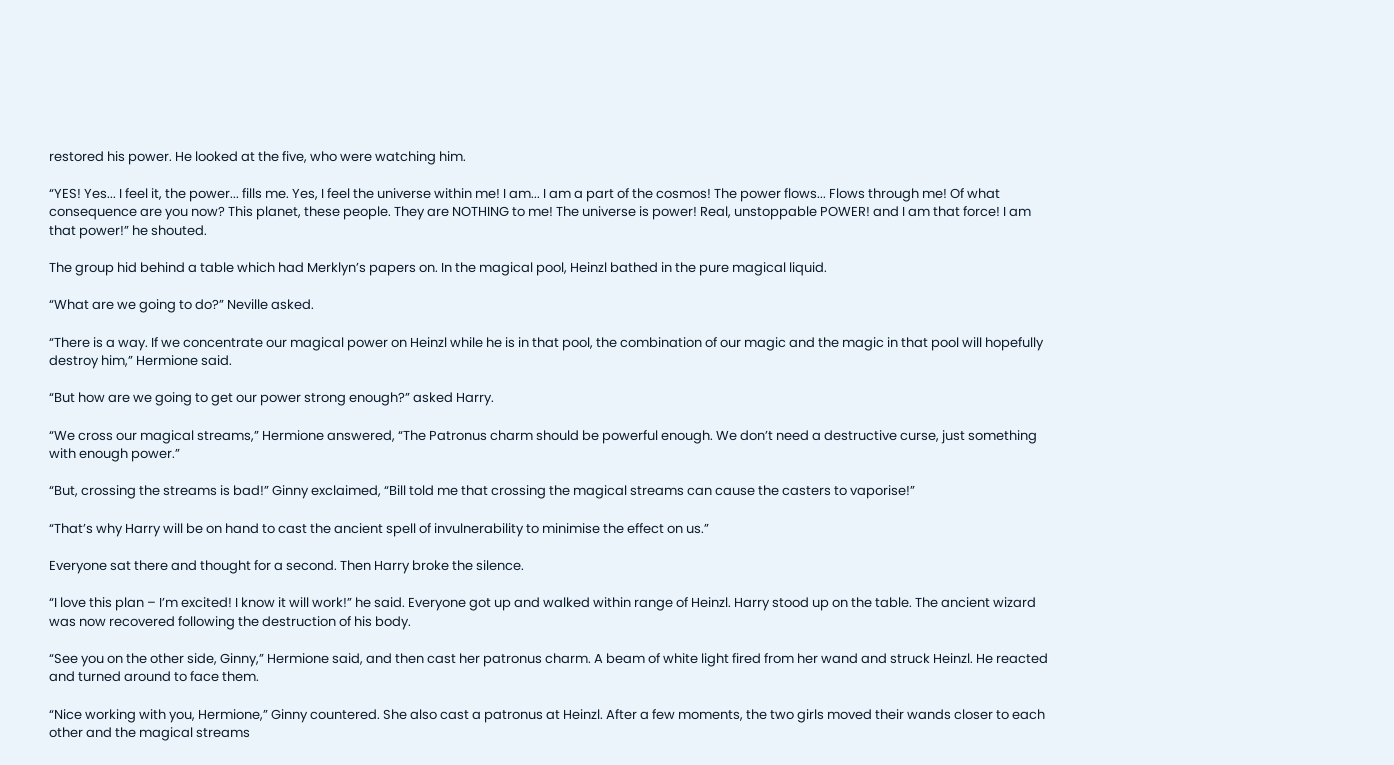restored his power. He looked at the five, who were watching him.

“YES! Yes... I feel it, the power... fills me. Yes, I feel the universe within me! I am... I am a part of the cosmos! The power flows... Flows through me! Of what consequence are you now? This planet, these people. They are NOTHING to me! The universe is power! Real, unstoppable POWER! and I am that force! I am that power!” he shouted.

The group hid behind a table which had Merklyn’s papers on. In the magical pool, Heinzl bathed in the pure magical liquid.

“What are we going to do?” Neville asked.

“There is a way. If we concentrate our magical power on Heinzl while he is in that pool, the combination of our magic and the magic in that pool will hopefully destroy him,” Hermione said.

“But how are we going to get our power strong enough?” asked Harry.

“We cross our magical streams,” Hermione answered, “The Patronus charm should be powerful enough. We don’t need a destructive curse, just something with enough power.”

“But, crossing the streams is bad!” Ginny exclaimed, “Bill told me that crossing the magical streams can cause the casters to vaporise!”

“That’s why Harry will be on hand to cast the ancient spell of invulnerability to minimise the effect on us.”

Everyone sat there and thought for a second. Then Harry broke the silence.

“I love this plan – I’m excited! I know it will work!” he said. Everyone got up and walked within range of Heinzl. Harry stood up on the table. The ancient wizard was now recovered following the destruction of his body.

“See you on the other side, Ginny,” Hermione said, and then cast her patronus charm. A beam of white light fired from her wand and struck Heinzl. He reacted and turned around to face them.

“Nice working with you, Hermione,” Ginny countered. She also cast a patronus at Heinzl. After a few moments, the two girls moved their wands closer to each other and the magical streams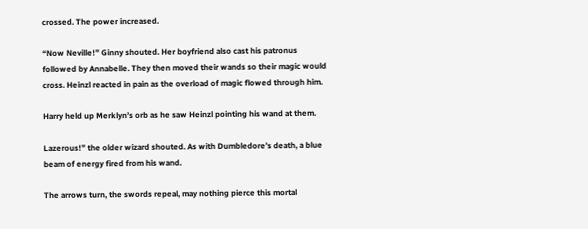crossed. The power increased.

“Now Neville!” Ginny shouted. Her boyfriend also cast his patronus followed by Annabelle. They then moved their wands so their magic would cross. Heinzl reacted in pain as the overload of magic flowed through him.

Harry held up Merklyn’s orb as he saw Heinzl pointing his wand at them.

Lazerous!” the older wizard shouted. As with Dumbledore’s death, a blue beam of energy fired from his wand.

The arrows turn, the swords repeal, may nothing pierce this mortal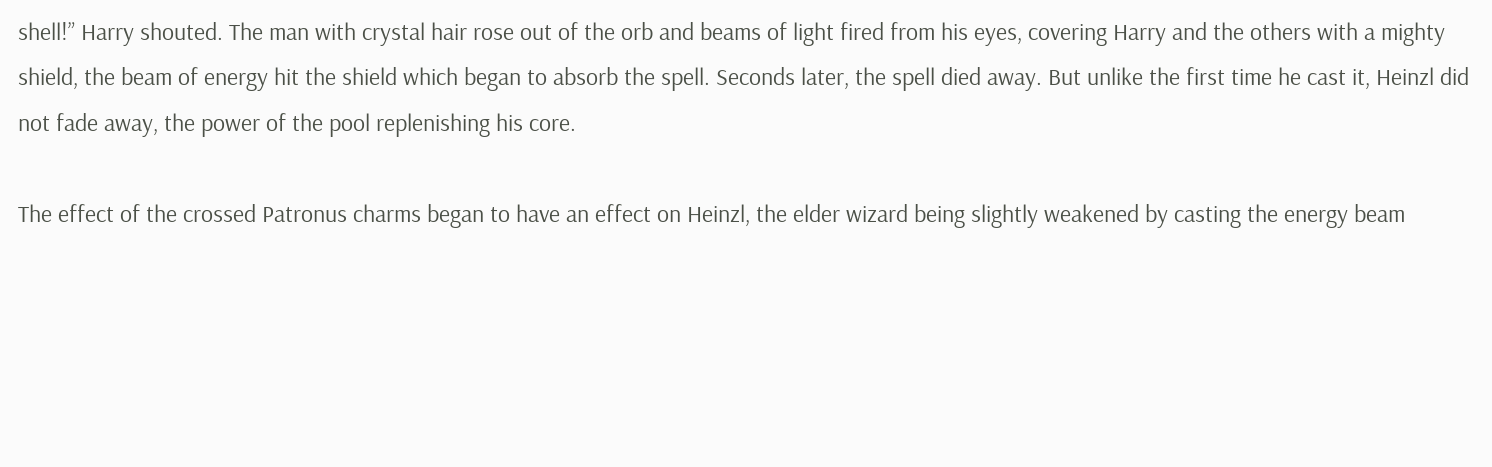shell!” Harry shouted. The man with crystal hair rose out of the orb and beams of light fired from his eyes, covering Harry and the others with a mighty shield, the beam of energy hit the shield which began to absorb the spell. Seconds later, the spell died away. But unlike the first time he cast it, Heinzl did not fade away, the power of the pool replenishing his core.

The effect of the crossed Patronus charms began to have an effect on Heinzl, the elder wizard being slightly weakened by casting the energy beam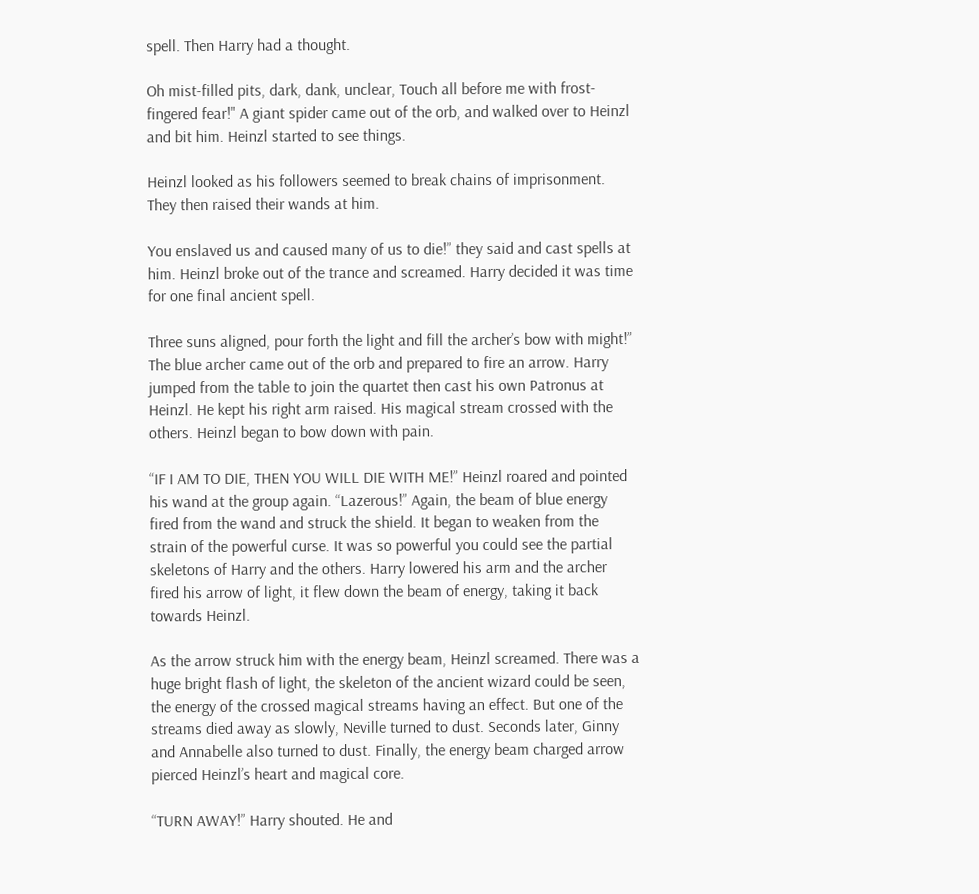spell. Then Harry had a thought.

Oh mist-filled pits, dark, dank, unclear, Touch all before me with frost-fingered fear!" A giant spider came out of the orb, and walked over to Heinzl and bit him. Heinzl started to see things.

Heinzl looked as his followers seemed to break chains of imprisonment. They then raised their wands at him.

You enslaved us and caused many of us to die!” they said and cast spells at him. Heinzl broke out of the trance and screamed. Harry decided it was time for one final ancient spell.

Three suns aligned, pour forth the light and fill the archer’s bow with might!” The blue archer came out of the orb and prepared to fire an arrow. Harry jumped from the table to join the quartet then cast his own Patronus at Heinzl. He kept his right arm raised. His magical stream crossed with the others. Heinzl began to bow down with pain.

“IF I AM TO DIE, THEN YOU WILL DIE WITH ME!” Heinzl roared and pointed his wand at the group again. “Lazerous!” Again, the beam of blue energy fired from the wand and struck the shield. It began to weaken from the strain of the powerful curse. It was so powerful you could see the partial skeletons of Harry and the others. Harry lowered his arm and the archer fired his arrow of light, it flew down the beam of energy, taking it back towards Heinzl.

As the arrow struck him with the energy beam, Heinzl screamed. There was a huge bright flash of light, the skeleton of the ancient wizard could be seen, the energy of the crossed magical streams having an effect. But one of the streams died away as slowly, Neville turned to dust. Seconds later, Ginny and Annabelle also turned to dust. Finally, the energy beam charged arrow pierced Heinzl’s heart and magical core.

“TURN AWAY!” Harry shouted. He and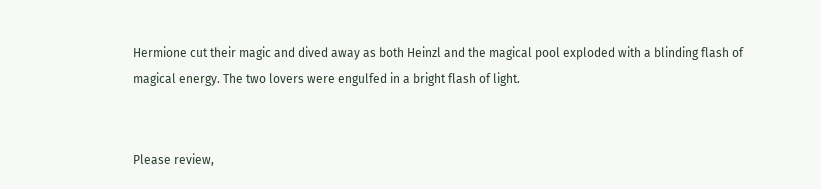Hermione cut their magic and dived away as both Heinzl and the magical pool exploded with a blinding flash of magical energy. The two lovers were engulfed in a bright flash of light.


Please review,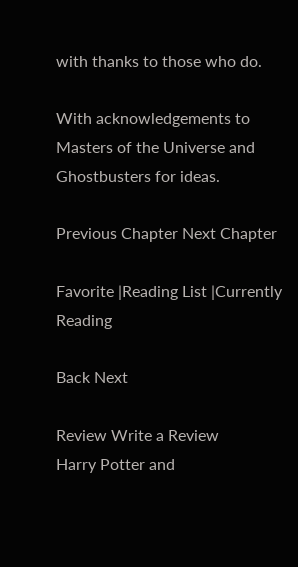with thanks to those who do.

With acknowledgements to Masters of the Universe and Ghostbusters for ideas.

Previous Chapter Next Chapter

Favorite |Reading List |Currently Reading

Back Next

Review Write a Review
Harry Potter and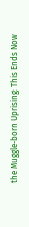the Muggle-born Uprising: This Ends Now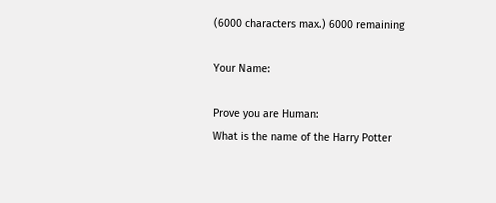(6000 characters max.) 6000 remaining

Your Name:

Prove you are Human:
What is the name of the Harry Potter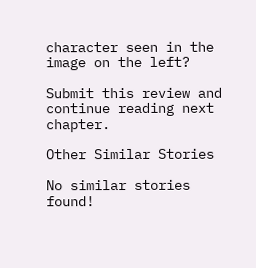character seen in the image on the left?

Submit this review and continue reading next chapter.

Other Similar Stories

No similar stories found!